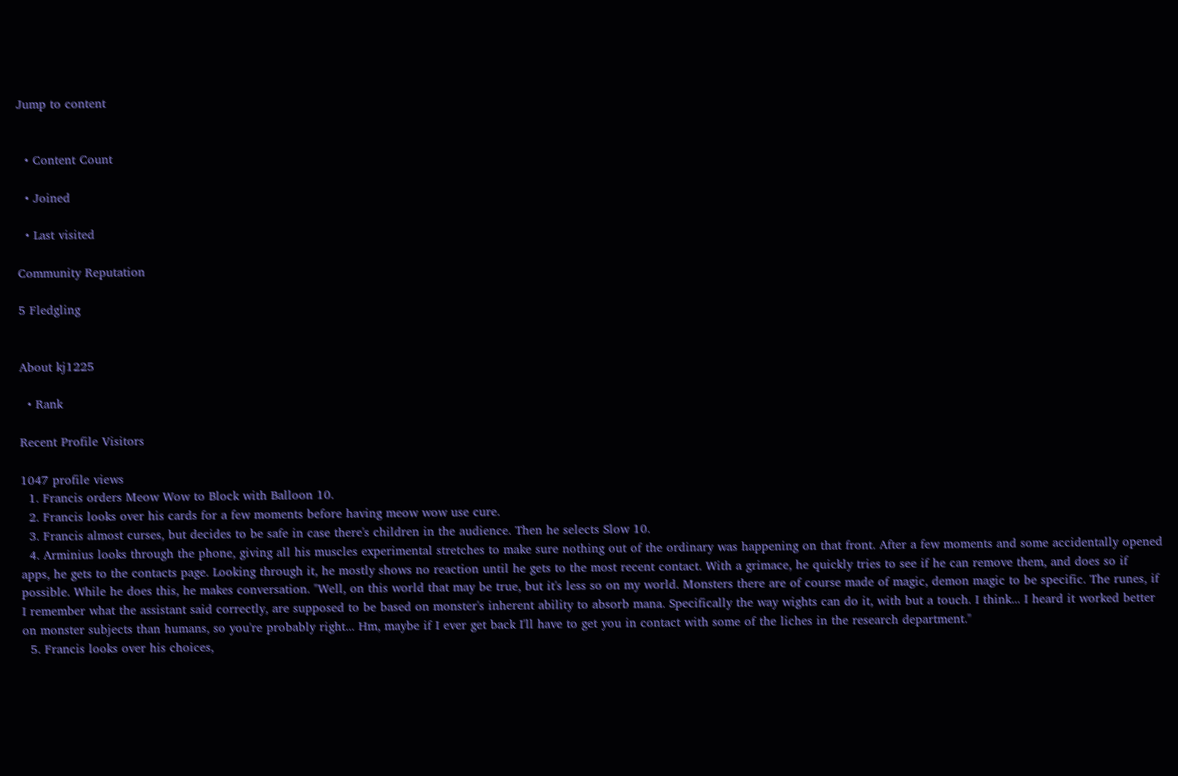Jump to content


  • Content Count

  • Joined

  • Last visited

Community Reputation

5 Fledgling


About kj1225

  • Rank

Recent Profile Visitors

1047 profile views
  1. Francis orders Meow Wow to Block with Balloon 10.
  2. Francis looks over his cards for a few moments before having meow wow use cure.
  3. Francis almost curses, but decides to be safe in case there's children in the audience. Then he selects Slow 10.
  4. Arminius looks through the phone, giving all his muscles experimental stretches to make sure nothing out of the ordinary was happening on that front. After a few moments and some accidentally opened apps, he gets to the contacts page. Looking through it, he mostly shows no reaction until he gets to the most recent contact. With a grimace, he quickly tries to see if he can remove them, and does so if possible. While he does this, he makes conversation. "Well, on this world that may be true, but it's less so on my world. Monsters there are of course made of magic, demon magic to be specific. The runes, if I remember what the assistant said correctly, are supposed to be based on monster's inherent ability to absorb mana. Specifically the way wights can do it, with but a touch. I think... I heard it worked better on monster subjects than humans, so you're probably right... Hm, maybe if I ever get back I'll have to get you in contact with some of the liches in the research department."
  5. Francis looks over his choices,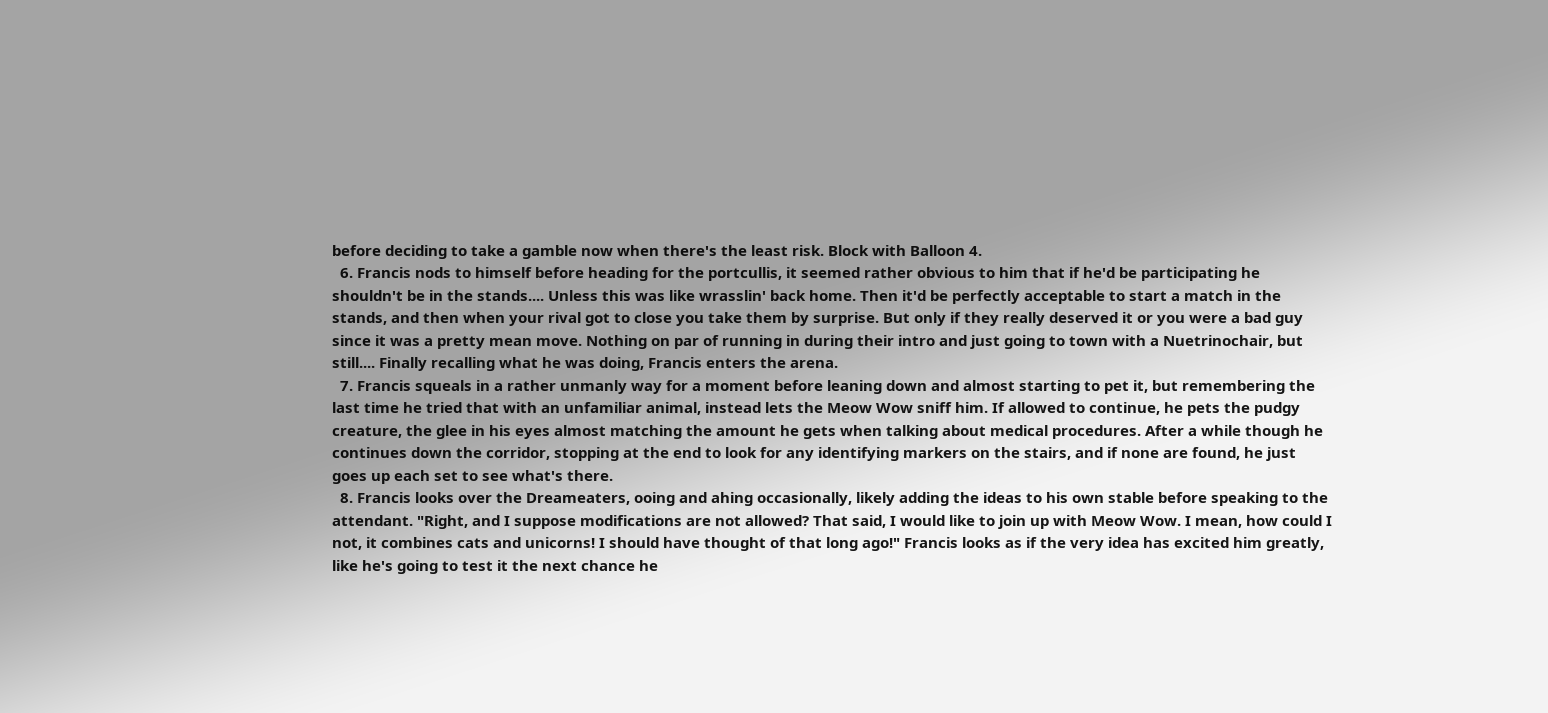before deciding to take a gamble now when there's the least risk. Block with Balloon 4.
  6. Francis nods to himself before heading for the portcullis, it seemed rather obvious to him that if he'd be participating he shouldn't be in the stands.... Unless this was like wrasslin' back home. Then it'd be perfectly acceptable to start a match in the stands, and then when your rival got to close you take them by surprise. But only if they really deserved it or you were a bad guy since it was a pretty mean move. Nothing on par of running in during their intro and just going to town with a Nuetrinochair, but still.... Finally recalling what he was doing, Francis enters the arena.
  7. Francis squeals in a rather unmanly way for a moment before leaning down and almost starting to pet it, but remembering the last time he tried that with an unfamiliar animal, instead lets the Meow Wow sniff him. If allowed to continue, he pets the pudgy creature, the glee in his eyes almost matching the amount he gets when talking about medical procedures. After a while though he continues down the corridor, stopping at the end to look for any identifying markers on the stairs, and if none are found, he just goes up each set to see what's there.
  8. Francis looks over the Dreameaters, ooing and ahing occasionally, likely adding the ideas to his own stable before speaking to the attendant. "Right, and I suppose modifications are not allowed? That said, I would like to join up with Meow Wow. I mean, how could I not, it combines cats and unicorns! I should have thought of that long ago!" Francis looks as if the very idea has excited him greatly, like he's going to test it the next chance he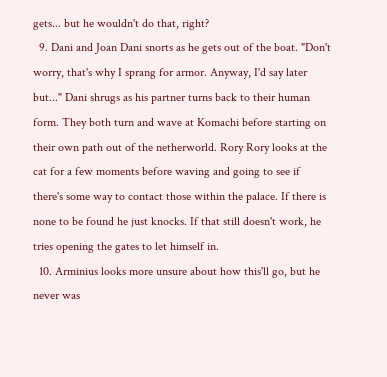gets... but he wouldn't do that, right?
  9. Dani and Joan Dani snorts as he gets out of the boat. "Don't worry, that's why I sprang for armor. Anyway, I'd say later but..." Dani shrugs as his partner turns back to their human form. They both turn and wave at Komachi before starting on their own path out of the netherworld. Rory Rory looks at the cat for a few moments before waving and going to see if there's some way to contact those within the palace. If there is none to be found he just knocks. If that still doesn't work, he tries opening the gates to let himself in.
  10. Arminius looks more unsure about how this'll go, but he never was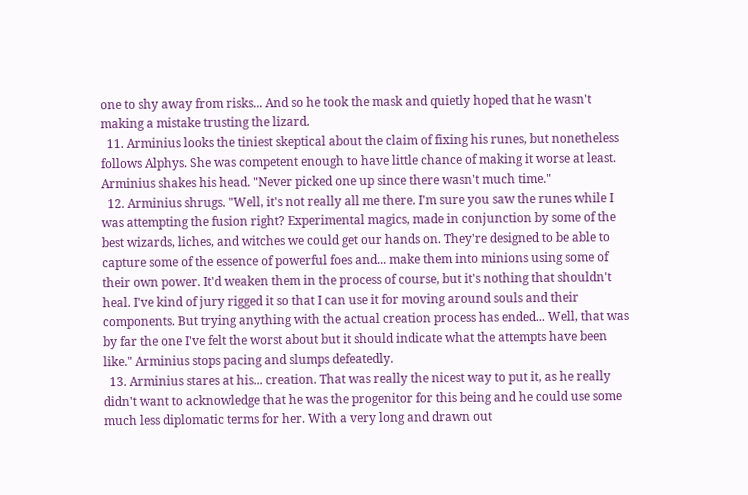one to shy away from risks... And so he took the mask and quietly hoped that he wasn't making a mistake trusting the lizard.
  11. Arminius looks the tiniest skeptical about the claim of fixing his runes, but nonetheless follows Alphys. She was competent enough to have little chance of making it worse at least. Arminius shakes his head. "Never picked one up since there wasn't much time."
  12. Arminius shrugs. "Well, it's not really all me there. I'm sure you saw the runes while I was attempting the fusion right? Experimental magics, made in conjunction by some of the best wizards, liches, and witches we could get our hands on. They're designed to be able to capture some of the essence of powerful foes and... make them into minions using some of their own power. It'd weaken them in the process of course, but it's nothing that shouldn't heal. I've kind of jury rigged it so that I can use it for moving around souls and their components. But trying anything with the actual creation process has ended... Well, that was by far the one I've felt the worst about but it should indicate what the attempts have been like." Arminius stops pacing and slumps defeatedly.
  13. Arminius stares at his... creation. That was really the nicest way to put it, as he really didn't want to acknowledge that he was the progenitor for this being and he could use some much less diplomatic terms for her. With a very long and drawn out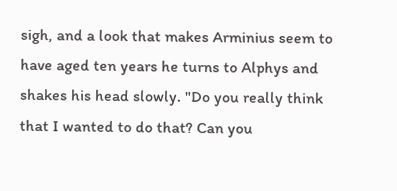sigh, and a look that makes Arminius seem to have aged ten years he turns to Alphys and shakes his head slowly. "Do you really think that I wanted to do that? Can you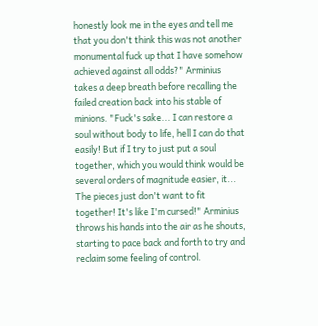honestly look me in the eyes and tell me that you don't think this was not another monumental fuck up that I have somehow achieved against all odds?" Arminius takes a deep breath before recalling the failed creation back into his stable of minions. "Fuck's sake... I can restore a soul without body to life, hell I can do that easily! But if I try to just put a soul together, which you would think would be several orders of magnitude easier, it... The pieces just don't want to fit together! It's like I'm cursed!" Arminius throws his hands into the air as he shouts, starting to pace back and forth to try and reclaim some feeling of control.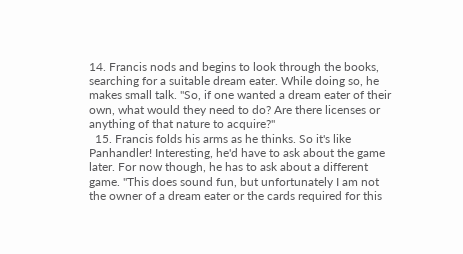14. Francis nods and begins to look through the books, searching for a suitable dream eater. While doing so, he makes small talk. "So, if one wanted a dream eater of their own, what would they need to do? Are there licenses or anything of that nature to acquire?"
  15. Francis folds his arms as he thinks. So it's like Panhandler! Interesting, he'd have to ask about the game later. For now though, he has to ask about a different game. "This does sound fun, but unfortunately I am not the owner of a dream eater or the cards required for this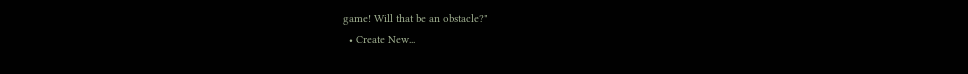game! Will that be an obstacle?"
  • Create New...